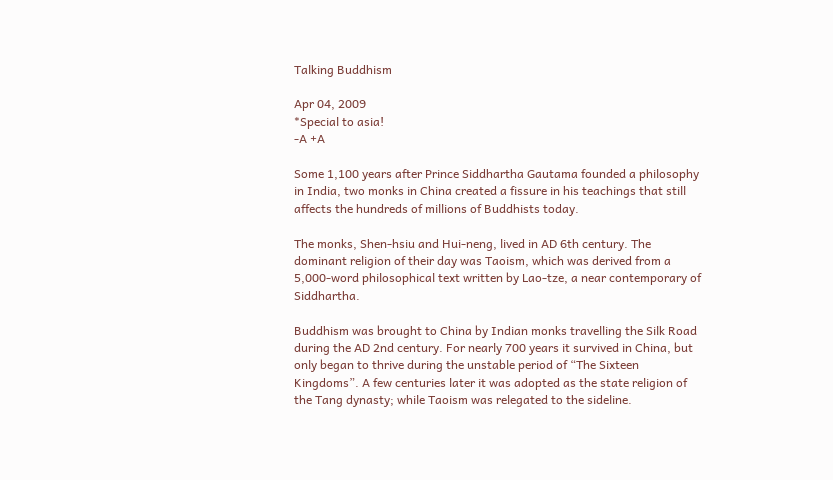Talking Buddhism

Apr 04, 2009
*Special to asia!
-A +A

Some 1,100 years after Prince Siddhartha Gautama founded a philosophy in India, two monks in China created a fissure in his teachings that still affects the hundreds of millions of Buddhists today.

The monks, Shen-hsiu and Hui-neng, lived in AD 6th century. The dominant religion of their day was Taoism, which was derived from a 5,000-word philosophical text written by Lao-tze, a near contemporary of Siddhartha.

Buddhism was brought to China by Indian monks travelling the Silk Road during the AD 2nd century. For nearly 700 years it survived in China, but only began to thrive during the unstable period of “The Sixteen Kingdoms”. A few centuries later it was adopted as the state religion of the Tang dynasty; while Taoism was relegated to the sideline.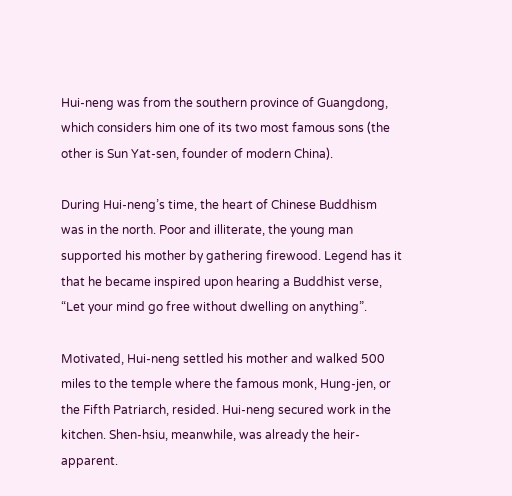Hui-neng was from the southern province of Guangdong, which considers him one of its two most famous sons (the other is Sun Yat-sen, founder of modern China).

During Hui-neng’s time, the heart of Chinese Buddhism was in the north. Poor and illiterate, the young man supported his mother by gathering firewood. Legend has it that he became inspired upon hearing a Buddhist verse, “Let your mind go free without dwelling on anything”.

Motivated, Hui-neng settled his mother and walked 500 miles to the temple where the famous monk, Hung-jen, or the Fifth Patriarch, resided. Hui-neng secured work in the kitchen. Shen-hsiu, meanwhile, was already the heir-apparent.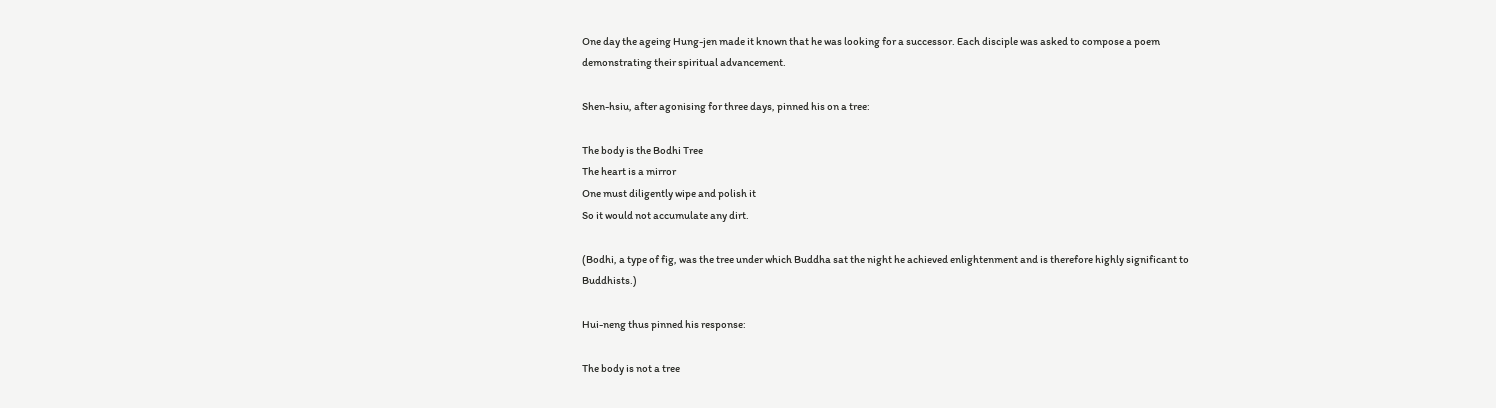One day the ageing Hung-jen made it known that he was looking for a successor. Each disciple was asked to compose a poem demonstrating their spiritual advancement.

Shen-hsiu, after agonising for three days, pinned his on a tree:

The body is the Bodhi Tree
The heart is a mirror
One must diligently wipe and polish it
So it would not accumulate any dirt.

(Bodhi, a type of fig, was the tree under which Buddha sat the night he achieved enlightenment and is therefore highly significant to Buddhists.)

Hui-neng thus pinned his response:

The body is not a tree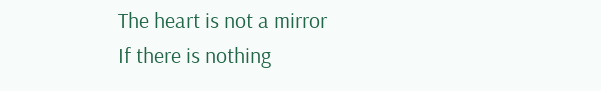The heart is not a mirror
If there is nothing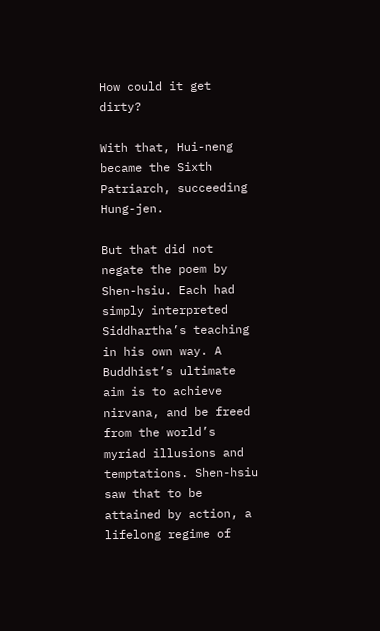How could it get dirty?

With that, Hui-neng became the Sixth Patriarch, succeeding Hung-jen.

But that did not negate the poem by Shen-hsiu. Each had simply interpreted Siddhartha’s teaching in his own way. A Buddhist’s ultimate aim is to achieve nirvana, and be freed from the world’s myriad illusions and temptations. Shen-hsiu saw that to be attained by action, a lifelong regime of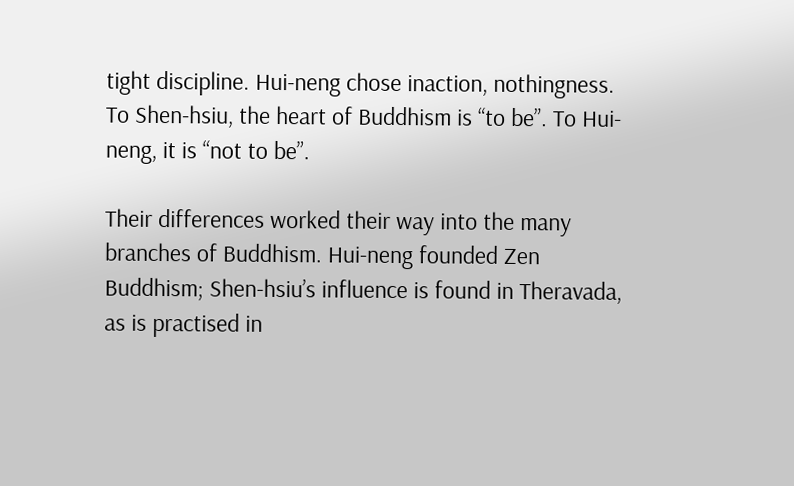tight discipline. Hui-neng chose inaction, nothingness. To Shen-hsiu, the heart of Buddhism is “to be”. To Hui-neng, it is “not to be”.

Their differences worked their way into the many branches of Buddhism. Hui-neng founded Zen Buddhism; Shen-hsiu’s influence is found in Theravada, as is practised in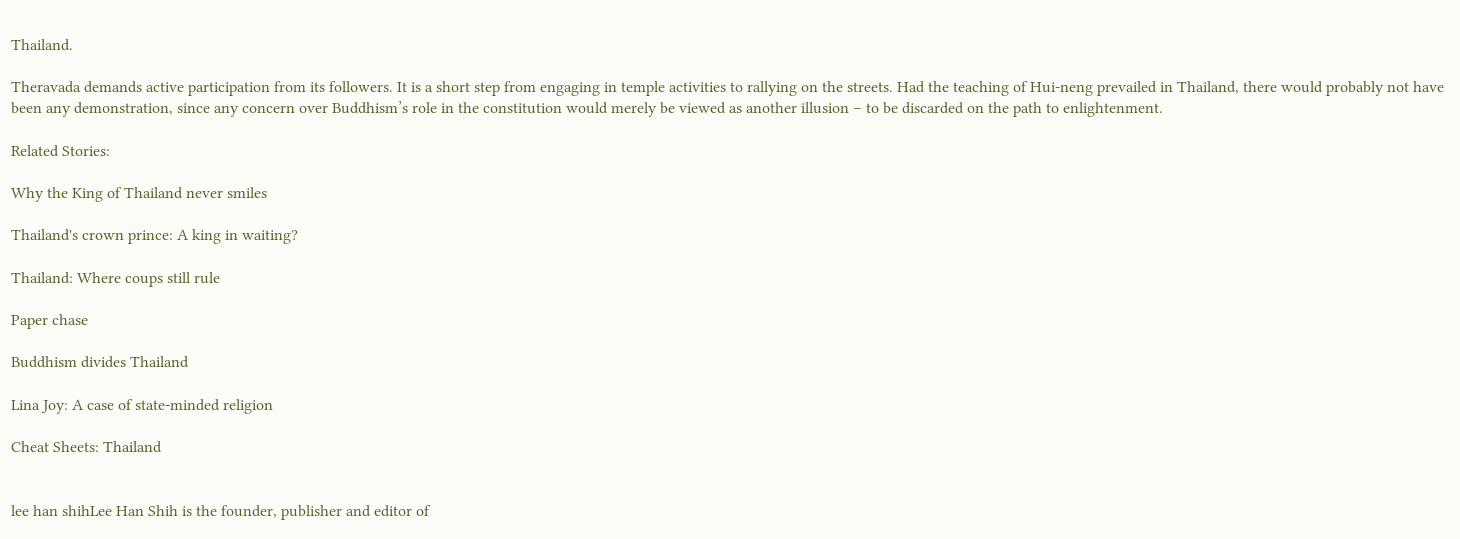Thailand.

Theravada demands active participation from its followers. It is a short step from engaging in temple activities to rallying on the streets. Had the teaching of Hui-neng prevailed in Thailand, there would probably not have been any demonstration, since any concern over Buddhism’s role in the constitution would merely be viewed as another illusion – to be discarded on the path to enlightenment.

Related Stories:

Why the King of Thailand never smiles

Thailand's crown prince: A king in waiting?

Thailand: Where coups still rule

Paper chase

Buddhism divides Thailand

Lina Joy: A case of state-minded religion

Cheat Sheets: Thailand


lee han shihLee Han Shih is the founder, publisher and editor of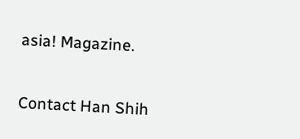asia! Magazine.


Contact Han Shih